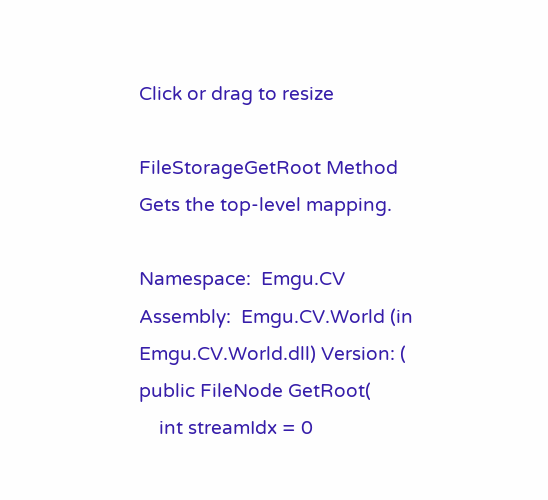Click or drag to resize

FileStorageGetRoot Method
Gets the top-level mapping.

Namespace:  Emgu.CV
Assembly:  Emgu.CV.World (in Emgu.CV.World.dll) Version: (
public FileNode GetRoot(
    int streamIdx = 0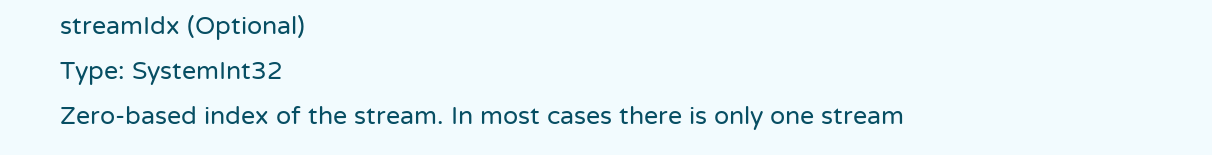streamIdx (Optional)
Type: SystemInt32
Zero-based index of the stream. In most cases there is only one stream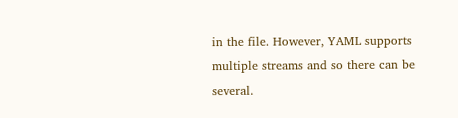in the file. However, YAML supports multiple streams and so there can be several.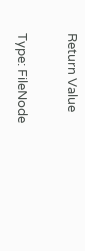Return Value

Type: FileNode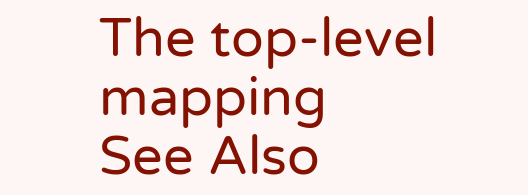The top-level mapping
See Also